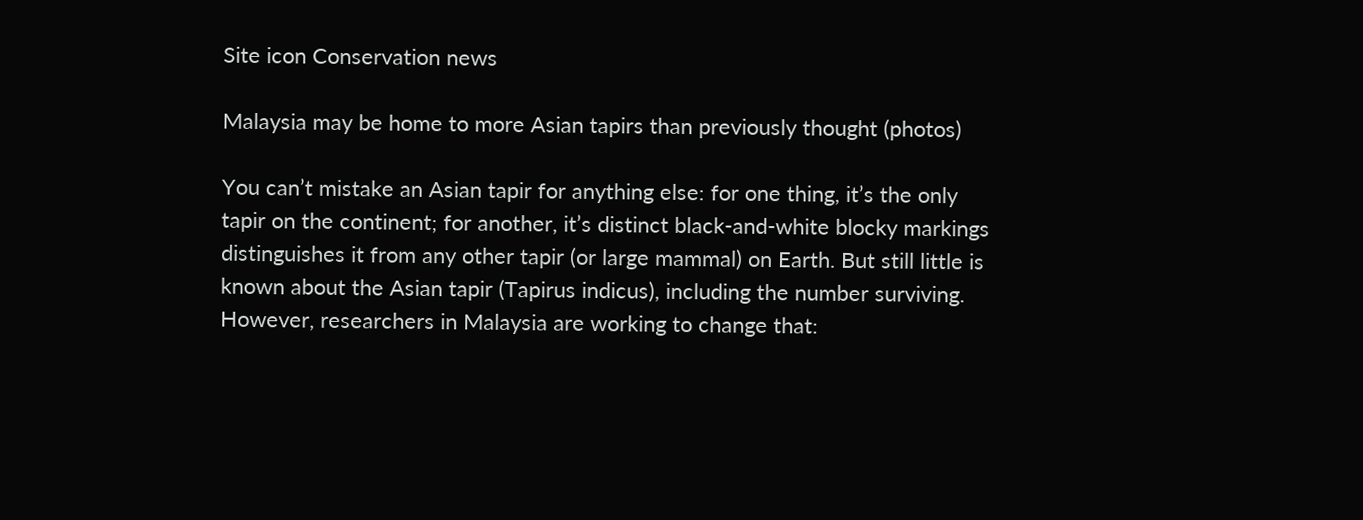Site icon Conservation news

Malaysia may be home to more Asian tapirs than previously thought (photos)

You can’t mistake an Asian tapir for anything else: for one thing, it’s the only tapir on the continent; for another, it’s distinct black-and-white blocky markings distinguishes it from any other tapir (or large mammal) on Earth. But still little is known about the Asian tapir (Tapirus indicus), including the number surviving. However, researchers in Malaysia are working to change that: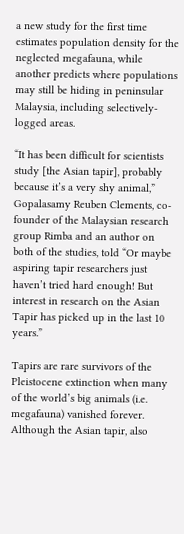a new study for the first time estimates population density for the neglected megafauna, while another predicts where populations may still be hiding in peninsular Malaysia, including selectively-logged areas.

“It has been difficult for scientists study [the Asian tapir], probably because it’s a very shy animal,” Gopalasamy Reuben Clements, co-founder of the Malaysian research group Rimba and an author on both of the studies, told “Or maybe aspiring tapir researchers just haven’t tried hard enough! But interest in research on the Asian Tapir has picked up in the last 10 years.”

Tapirs are rare survivors of the Pleistocene extinction when many of the world’s big animals (i.e. megafauna) vanished forever. Although the Asian tapir, also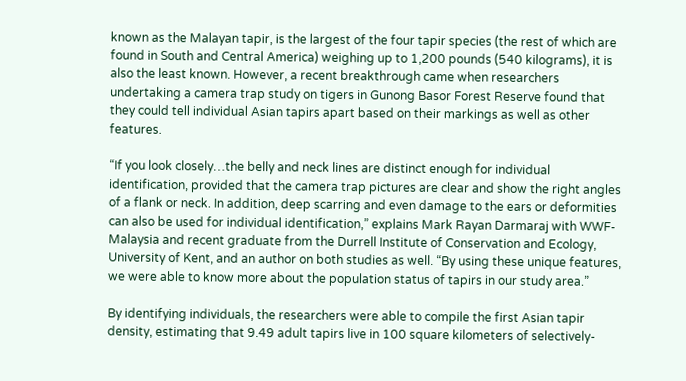known as the Malayan tapir, is the largest of the four tapir species (the rest of which are found in South and Central America) weighing up to 1,200 pounds (540 kilograms), it is also the least known. However, a recent breakthrough came when researchers undertaking a camera trap study on tigers in Gunong Basor Forest Reserve found that they could tell individual Asian tapirs apart based on their markings as well as other features.

“If you look closely…the belly and neck lines are distinct enough for individual identification, provided that the camera trap pictures are clear and show the right angles of a flank or neck. In addition, deep scarring and even damage to the ears or deformities can also be used for individual identification,” explains Mark Rayan Darmaraj with WWF-Malaysia and recent graduate from the Durrell Institute of Conservation and Ecology, University of Kent, and an author on both studies as well. “By using these unique features, we were able to know more about the population status of tapirs in our study area.”

By identifying individuals, the researchers were able to compile the first Asian tapir density, estimating that 9.49 adult tapirs live in 100 square kilometers of selectively-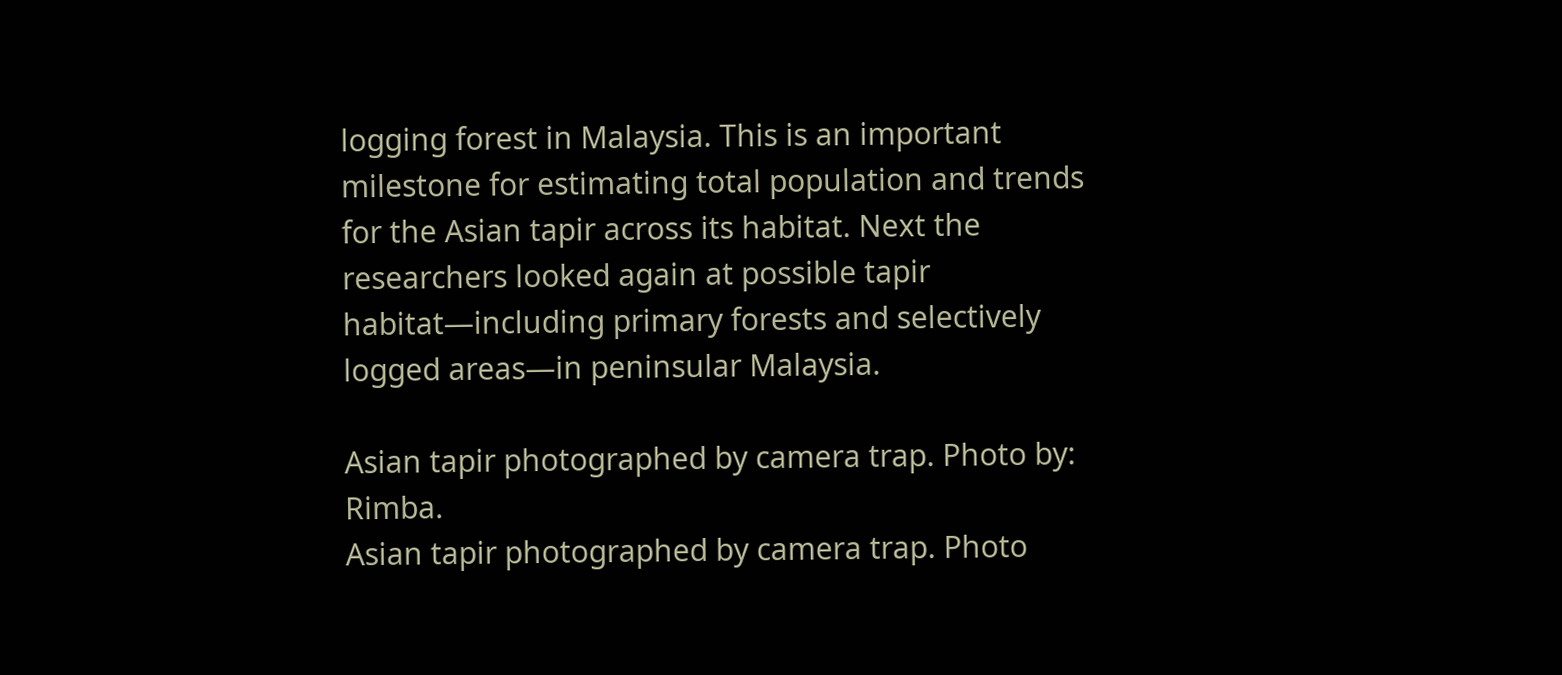logging forest in Malaysia. This is an important milestone for estimating total population and trends for the Asian tapir across its habitat. Next the researchers looked again at possible tapir habitat—including primary forests and selectively logged areas—in peninsular Malaysia.

Asian tapir photographed by camera trap. Photo by: Rimba.
Asian tapir photographed by camera trap. Photo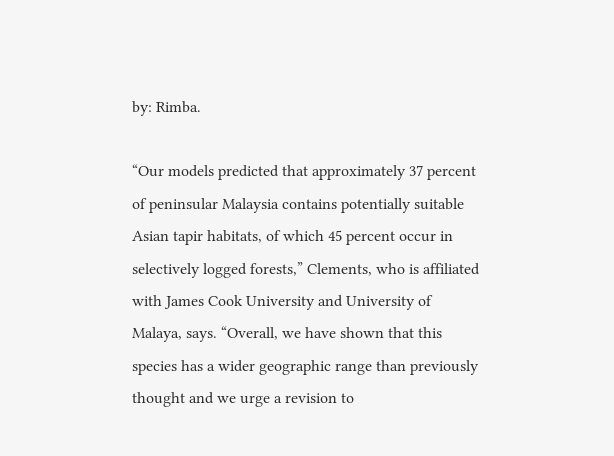by: Rimba.

“Our models predicted that approximately 37 percent of peninsular Malaysia contains potentially suitable Asian tapir habitats, of which 45 percent occur in selectively logged forests,” Clements, who is affiliated with James Cook University and University of Malaya, says. “Overall, we have shown that this species has a wider geographic range than previously thought and we urge a revision to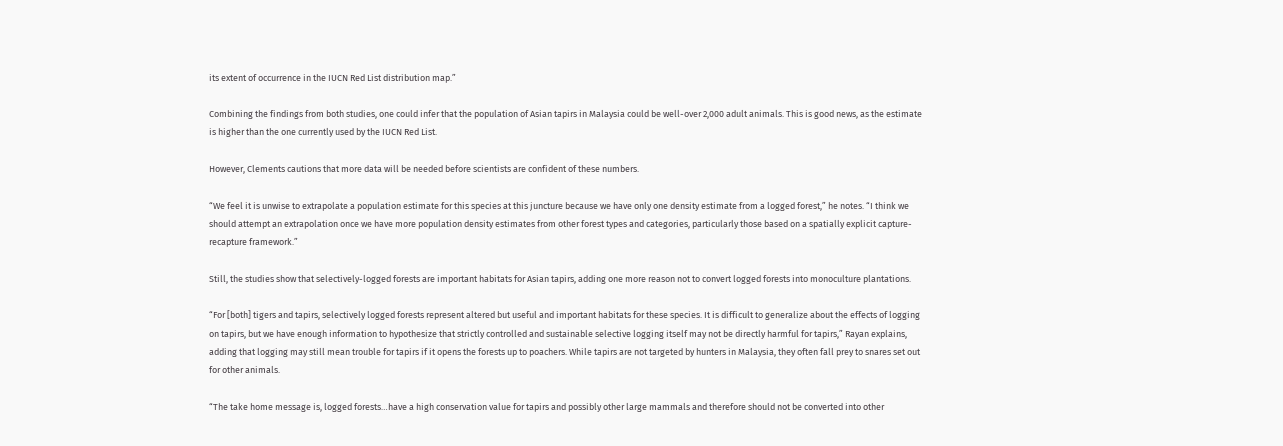its extent of occurrence in the IUCN Red List distribution map.”

Combining the findings from both studies, one could infer that the population of Asian tapirs in Malaysia could be well-over 2,000 adult animals. This is good news, as the estimate is higher than the one currently used by the IUCN Red List.

However, Clements cautions that more data will be needed before scientists are confident of these numbers.

“We feel it is unwise to extrapolate a population estimate for this species at this juncture because we have only one density estimate from a logged forest,” he notes. “I think we should attempt an extrapolation once we have more population density estimates from other forest types and categories, particularly those based on a spatially explicit capture-recapture framework.”

Still, the studies show that selectively-logged forests are important habitats for Asian tapirs, adding one more reason not to convert logged forests into monoculture plantations.

“For [both] tigers and tapirs, selectively logged forests represent altered but useful and important habitats for these species. It is difficult to generalize about the effects of logging on tapirs, but we have enough information to hypothesize that strictly controlled and sustainable selective logging itself may not be directly harmful for tapirs,” Rayan explains, adding that logging may still mean trouble for tapirs if it opens the forests up to poachers. While tapirs are not targeted by hunters in Malaysia, they often fall prey to snares set out for other animals.

“The take home message is, logged forests…have a high conservation value for tapirs and possibly other large mammals and therefore should not be converted into other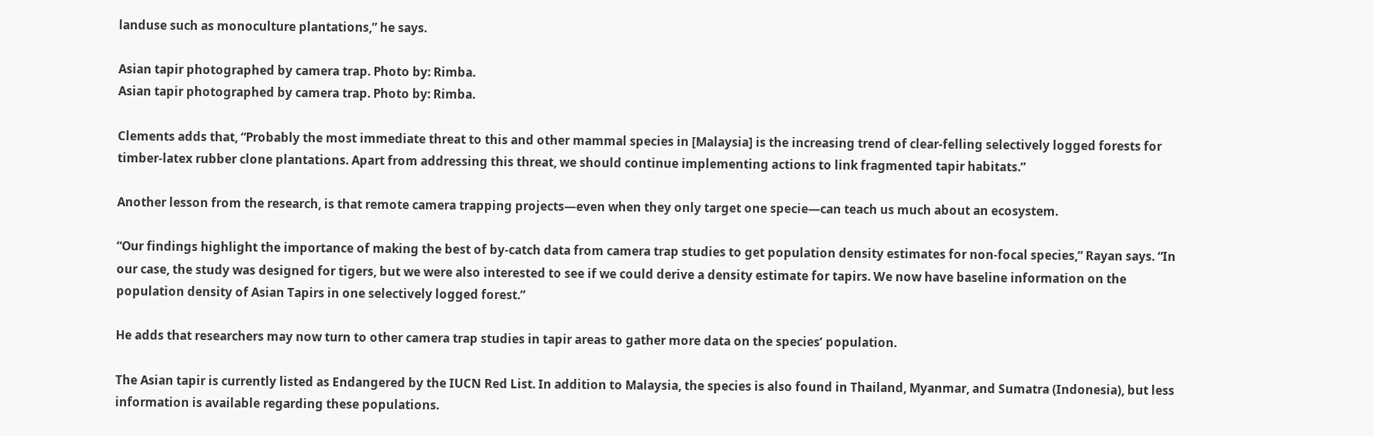landuse such as monoculture plantations,” he says.

Asian tapir photographed by camera trap. Photo by: Rimba.
Asian tapir photographed by camera trap. Photo by: Rimba.

Clements adds that, “Probably the most immediate threat to this and other mammal species in [Malaysia] is the increasing trend of clear-felling selectively logged forests for timber-latex rubber clone plantations. Apart from addressing this threat, we should continue implementing actions to link fragmented tapir habitats.”

Another lesson from the research, is that remote camera trapping projects—even when they only target one specie—can teach us much about an ecosystem.

“Our findings highlight the importance of making the best of by-catch data from camera trap studies to get population density estimates for non-focal species,” Rayan says. “In our case, the study was designed for tigers, but we were also interested to see if we could derive a density estimate for tapirs. We now have baseline information on the population density of Asian Tapirs in one selectively logged forest.”

He adds that researchers may now turn to other camera trap studies in tapir areas to gather more data on the species’ population.

The Asian tapir is currently listed as Endangered by the IUCN Red List. In addition to Malaysia, the species is also found in Thailand, Myanmar, and Sumatra (Indonesia), but less information is available regarding these populations.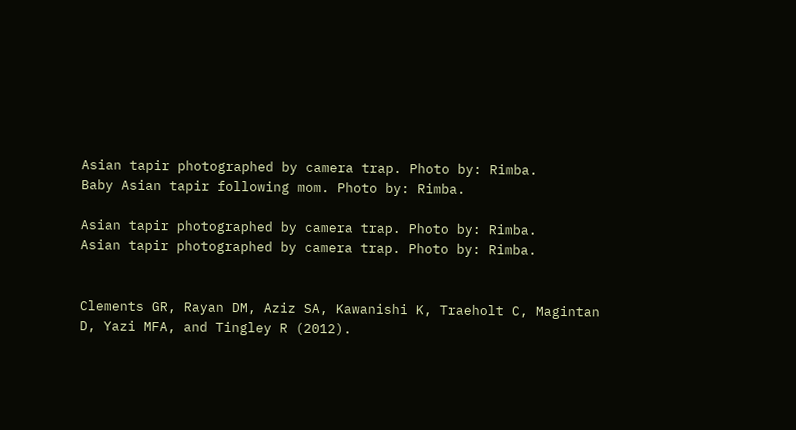Asian tapir photographed by camera trap. Photo by: Rimba.
Baby Asian tapir following mom. Photo by: Rimba.

Asian tapir photographed by camera trap. Photo by: Rimba.
Asian tapir photographed by camera trap. Photo by: Rimba.


Clements GR, Rayan DM, Aziz SA, Kawanishi K, Traeholt C, Magintan D, Yazi MFA, and Tingley R (2012).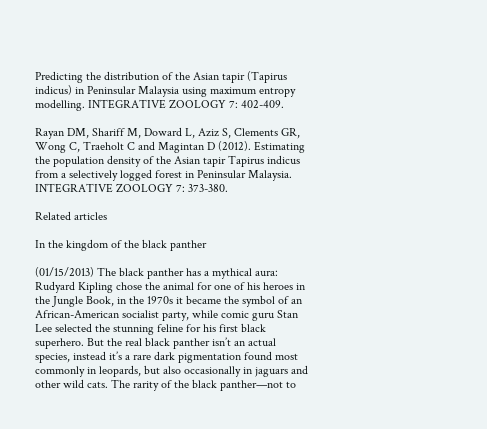Predicting the distribution of the Asian tapir (Tapirus indicus) in Peninsular Malaysia using maximum entropy modelling. INTEGRATIVE ZOOLOGY 7: 402-409.

Rayan DM, Shariff M, Doward L, Aziz S, Clements GR, Wong C, Traeholt C and Magintan D (2012). Estimating the population density of the Asian tapir Tapirus indicus from a selectively logged forest in Peninsular Malaysia. INTEGRATIVE ZOOLOGY 7: 373-380.

Related articles

In the kingdom of the black panther

(01/15/2013) The black panther has a mythical aura: Rudyard Kipling chose the animal for one of his heroes in the Jungle Book, in the 1970s it became the symbol of an African-American socialist party, while comic guru Stan Lee selected the stunning feline for his first black superhero. But the real black panther isn’t an actual species, instead it’s a rare dark pigmentation found most commonly in leopards, but also occasionally in jaguars and other wild cats. The rarity of the black panther—not to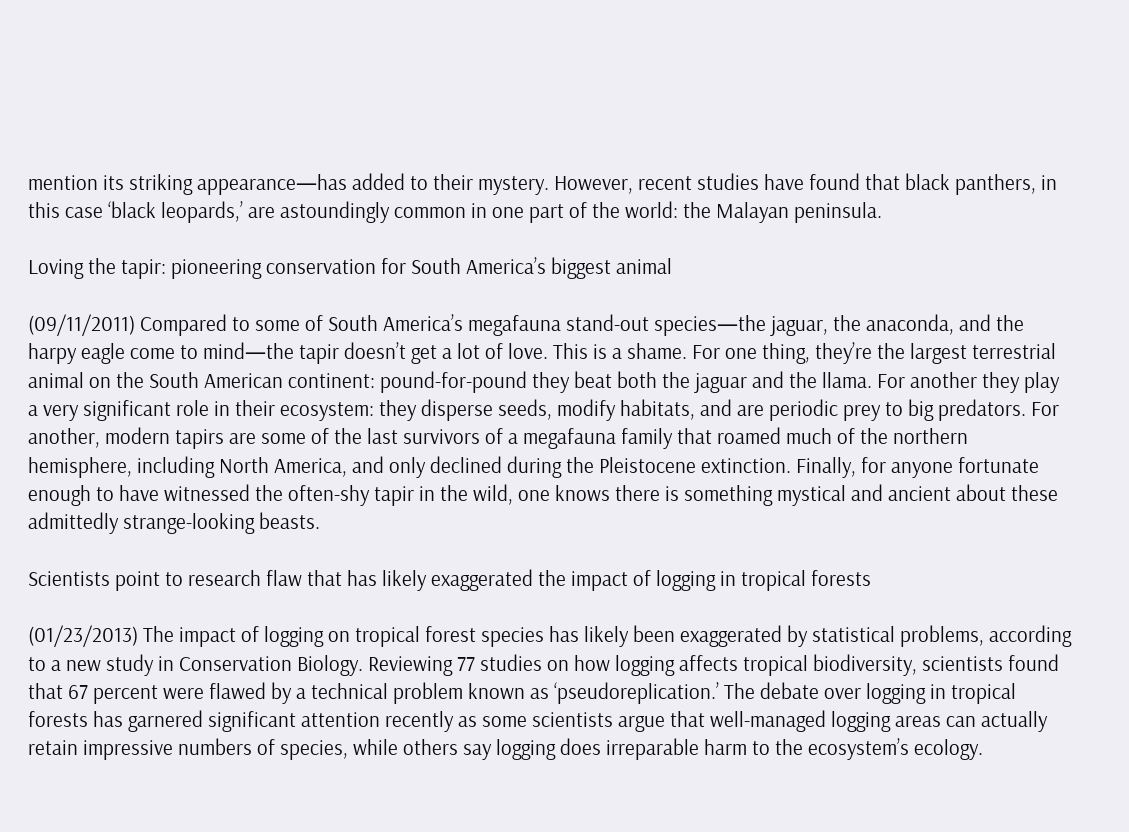mention its striking appearance—has added to their mystery. However, recent studies have found that black panthers, in this case ‘black leopards,’ are astoundingly common in one part of the world: the Malayan peninsula.

Loving the tapir: pioneering conservation for South America’s biggest animal

(09/11/2011) Compared to some of South America’s megafauna stand-out species—the jaguar, the anaconda, and the harpy eagle come to mind—the tapir doesn’t get a lot of love. This is a shame. For one thing, they’re the largest terrestrial animal on the South American continent: pound-for-pound they beat both the jaguar and the llama. For another they play a very significant role in their ecosystem: they disperse seeds, modify habitats, and are periodic prey to big predators. For another, modern tapirs are some of the last survivors of a megafauna family that roamed much of the northern hemisphere, including North America, and only declined during the Pleistocene extinction. Finally, for anyone fortunate enough to have witnessed the often-shy tapir in the wild, one knows there is something mystical and ancient about these admittedly strange-looking beasts.

Scientists point to research flaw that has likely exaggerated the impact of logging in tropical forests

(01/23/2013) The impact of logging on tropical forest species has likely been exaggerated by statistical problems, according to a new study in Conservation Biology. Reviewing 77 studies on how logging affects tropical biodiversity, scientists found that 67 percent were flawed by a technical problem known as ‘pseudoreplication.’ The debate over logging in tropical forests has garnered significant attention recently as some scientists argue that well-managed logging areas can actually retain impressive numbers of species, while others say logging does irreparable harm to the ecosystem’s ecology.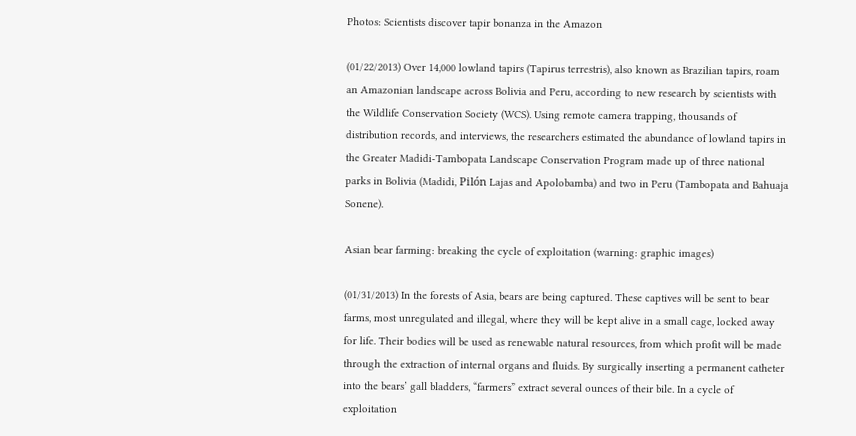Photos: Scientists discover tapir bonanza in the Amazon

(01/22/2013) Over 14,000 lowland tapirs (Tapirus terrestris), also known as Brazilian tapirs, roam an Amazonian landscape across Bolivia and Peru, according to new research by scientists with the Wildlife Conservation Society (WCS). Using remote camera trapping, thousands of distribution records, and interviews, the researchers estimated the abundance of lowland tapirs in the Greater Madidi-Tambopata Landscape Conservation Program made up of three national parks in Bolivia (Madidi, Pilón Lajas and Apolobamba) and two in Peru (Tambopata and Bahuaja Sonene).

Asian bear farming: breaking the cycle of exploitation (warning: graphic images)

(01/31/2013) In the forests of Asia, bears are being captured. These captives will be sent to bear farms, most unregulated and illegal, where they will be kept alive in a small cage, locked away for life. Their bodies will be used as renewable natural resources, from which profit will be made through the extraction of internal organs and fluids. By surgically inserting a permanent catheter into the bears’ gall bladders, “farmers” extract several ounces of their bile. In a cycle of exploitation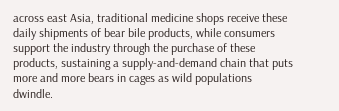across east Asia, traditional medicine shops receive these daily shipments of bear bile products, while consumers support the industry through the purchase of these products, sustaining a supply-and-demand chain that puts more and more bears in cages as wild populations dwindle.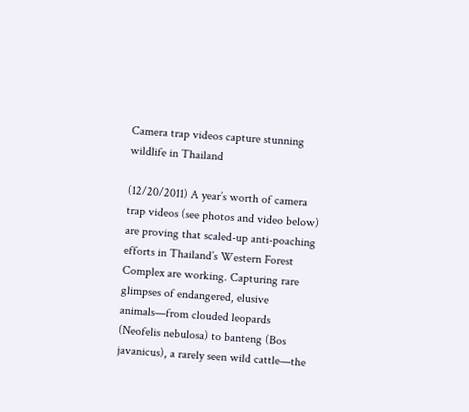Camera trap videos capture stunning wildlife in Thailand

(12/20/2011) A year’s worth of camera trap videos (see photos and video below) are proving that scaled-up anti-poaching efforts in Thailand’s Western Forest Complex are working. Capturing rare glimpses of endangered, elusive animals—from clouded leopards (Neofelis nebulosa) to banteng (Bos javanicus), a rarely seen wild cattle—the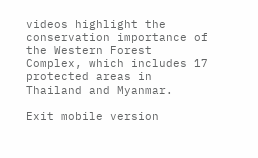videos highlight the conservation importance of the Western Forest Complex, which includes 17 protected areas in Thailand and Myanmar.

Exit mobile version